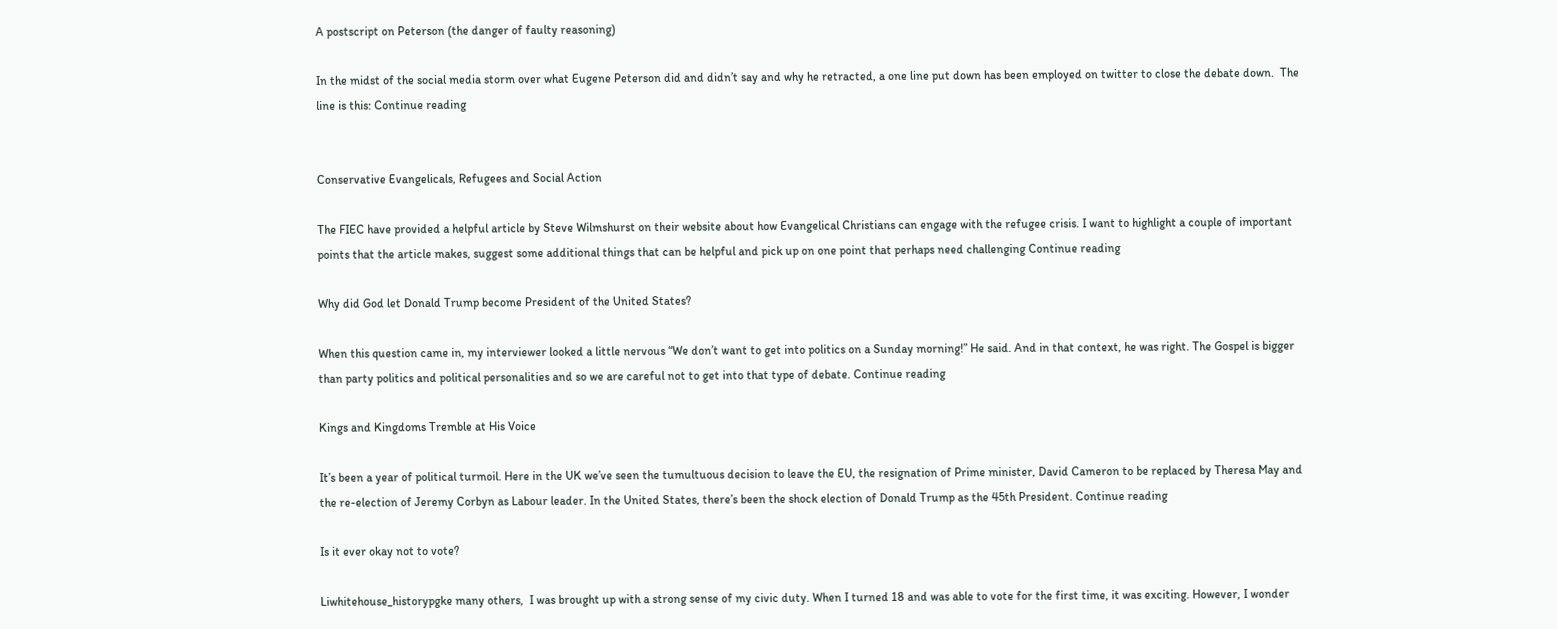A postscript on Peterson (the danger of faulty reasoning)

In the midst of the social media storm over what Eugene Peterson did and didn’t say and why he retracted, a one line put down has been employed on twitter to close the debate down.  The line is this: Continue reading


Conservative Evangelicals, Refugees and Social Action

The FIEC have provided a helpful article by Steve Wilmshurst on their website about how Evangelical Christians can engage with the refugee crisis. I want to highlight a couple of important points that the article makes, suggest some additional things that can be helpful and pick up on one point that perhaps need challenging Continue reading

Why did God let Donald Trump become President of the United States?

When this question came in, my interviewer looked a little nervous “We don’t want to get into politics on a Sunday morning!” He said. And in that context, he was right. The Gospel is bigger than party politics and political personalities and so we are careful not to get into that type of debate. Continue reading

Kings and Kingdoms Tremble at His Voice

It’s been a year of political turmoil. Here in the UK we’ve seen the tumultuous decision to leave the EU, the resignation of Prime minister, David Cameron to be replaced by Theresa May and the re-election of Jeremy Corbyn as Labour leader. In the United States, there’s been the shock election of Donald Trump as the 45th President. Continue reading

Is it ever okay not to vote?

Liwhitehouse_historypgke many others,  I was brought up with a strong sense of my civic duty. When I turned 18 and was able to vote for the first time, it was exciting. However, I wonder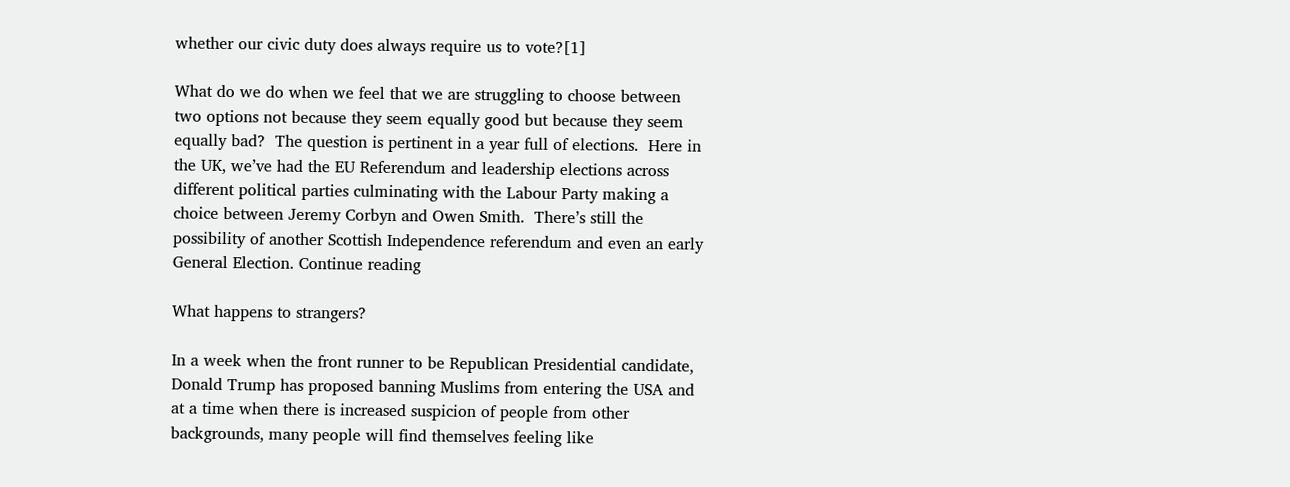whether our civic duty does always require us to vote?[1]

What do we do when we feel that we are struggling to choose between two options not because they seem equally good but because they seem equally bad?  The question is pertinent in a year full of elections.  Here in the UK, we’ve had the EU Referendum and leadership elections across different political parties culminating with the Labour Party making a choice between Jeremy Corbyn and Owen Smith.  There’s still the possibility of another Scottish Independence referendum and even an early General Election. Continue reading

What happens to strangers?

In a week when the front runner to be Republican Presidential candidate, Donald Trump has proposed banning Muslims from entering the USA and at a time when there is increased suspicion of people from other backgrounds, many people will find themselves feeling like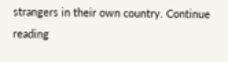strangers in their own country. Continue reading